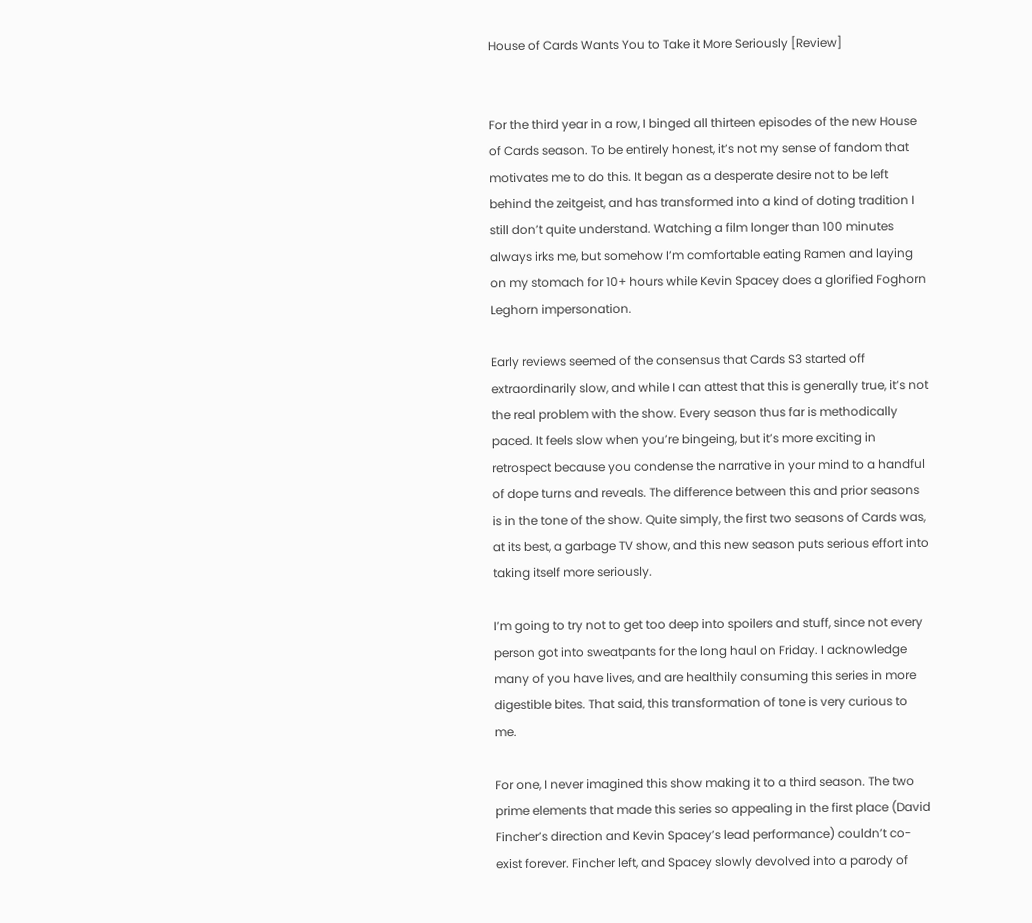House of Cards Wants You to Take it More Seriously [Review]


For the third year in a row, I binged all thirteen episodes of the new House of Cards season. To be entirely honest, it’s not my sense of fandom that motivates me to do this. It began as a desperate desire not to be left behind the zeitgeist, and has transformed into a kind of doting tradition I still don’t quite understand. Watching a film longer than 100 minutes always irks me, but somehow I’m comfortable eating Ramen and laying on my stomach for 10+ hours while Kevin Spacey does a glorified Foghorn Leghorn impersonation.

Early reviews seemed of the consensus that Cards S3 started off extraordinarily slow, and while I can attest that this is generally true, it’s not the real problem with the show. Every season thus far is methodically paced. It feels slow when you’re bingeing, but it’s more exciting in retrospect because you condense the narrative in your mind to a handful of dope turns and reveals. The difference between this and prior seasons is in the tone of the show. Quite simply, the first two seasons of Cards was, at its best, a garbage TV show, and this new season puts serious effort into taking itself more seriously.

I’m going to try not to get too deep into spoilers and stuff, since not every person got into sweatpants for the long haul on Friday. I acknowledge many of you have lives, and are healthily consuming this series in more digestible bites. That said, this transformation of tone is very curious to me.

For one, I never imagined this show making it to a third season. The two prime elements that made this series so appealing in the first place (David Fincher’s direction and Kevin Spacey’s lead performance) couldn’t co-exist forever. Fincher left, and Spacey slowly devolved into a parody of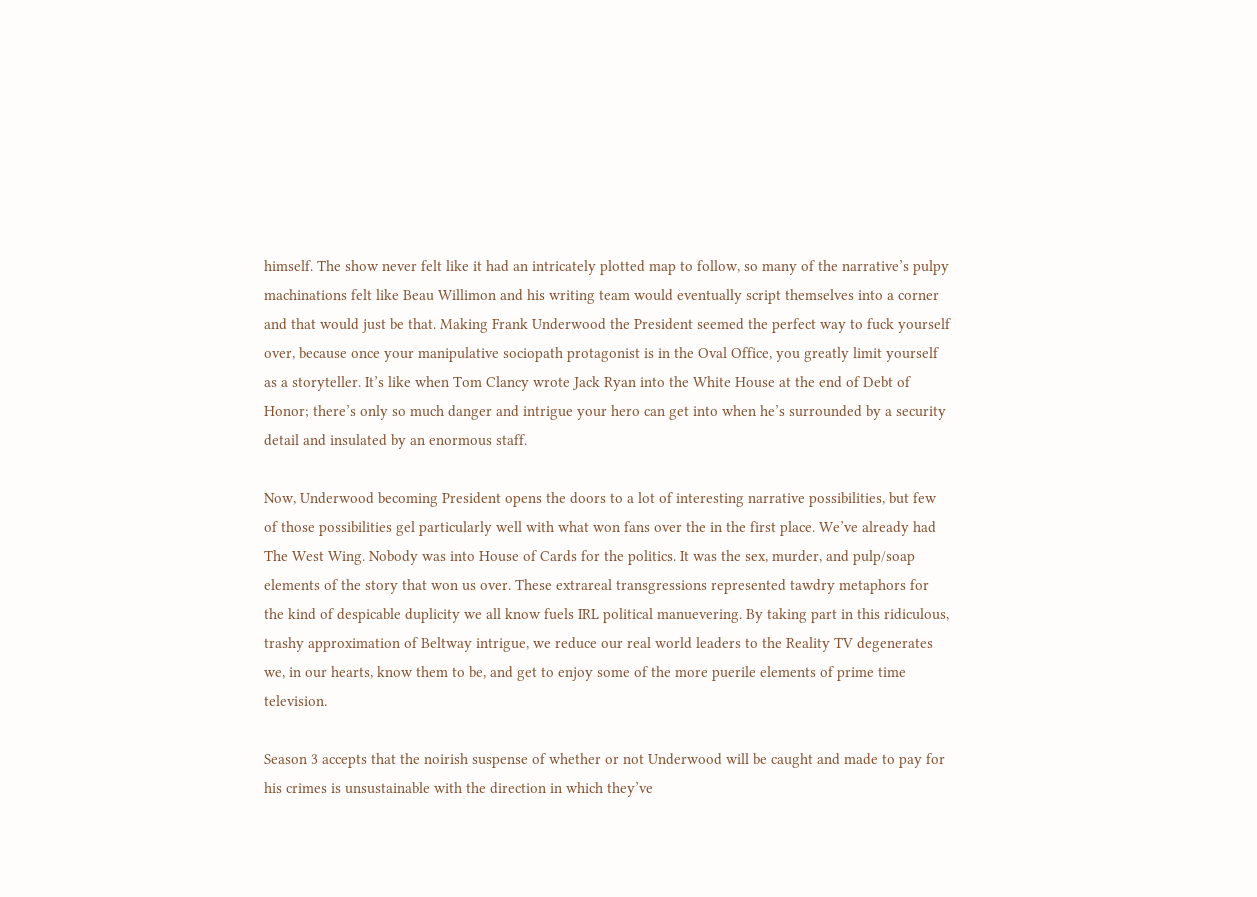himself. The show never felt like it had an intricately plotted map to follow, so many of the narrative’s pulpy machinations felt like Beau Willimon and his writing team would eventually script themselves into a corner and that would just be that. Making Frank Underwood the President seemed the perfect way to fuck yourself over, because once your manipulative sociopath protagonist is in the Oval Office, you greatly limit yourself as a storyteller. It’s like when Tom Clancy wrote Jack Ryan into the White House at the end of Debt of Honor; there’s only so much danger and intrigue your hero can get into when he’s surrounded by a security detail and insulated by an enormous staff.

Now, Underwood becoming President opens the doors to a lot of interesting narrative possibilities, but few of those possibilities gel particularly well with what won fans over the in the first place. We’ve already had The West Wing. Nobody was into House of Cards for the politics. It was the sex, murder, and pulp/soap elements of the story that won us over. These extrareal transgressions represented tawdry metaphors for the kind of despicable duplicity we all know fuels IRL political manuevering. By taking part in this ridiculous, trashy approximation of Beltway intrigue, we reduce our real world leaders to the Reality TV degenerates we, in our hearts, know them to be, and get to enjoy some of the more puerile elements of prime time television.

Season 3 accepts that the noirish suspense of whether or not Underwood will be caught and made to pay for his crimes is unsustainable with the direction in which they’ve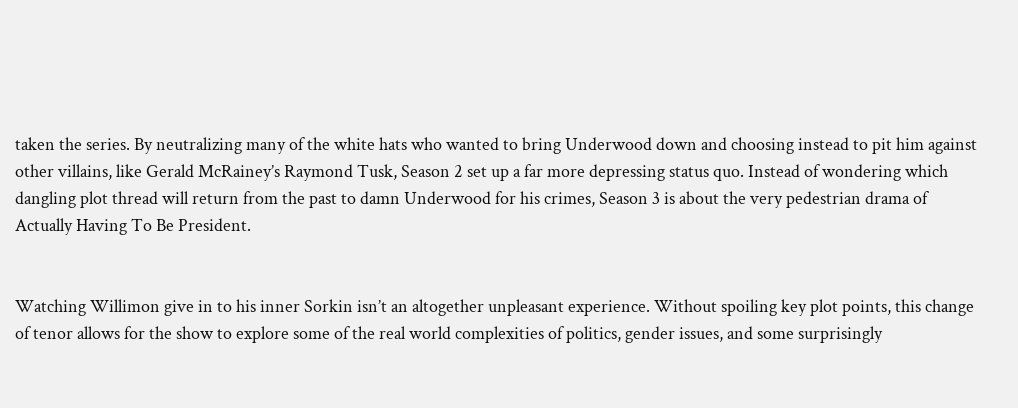taken the series. By neutralizing many of the white hats who wanted to bring Underwood down and choosing instead to pit him against other villains, like Gerald McRainey’s Raymond Tusk, Season 2 set up a far more depressing status quo. Instead of wondering which dangling plot thread will return from the past to damn Underwood for his crimes, Season 3 is about the very pedestrian drama of Actually Having To Be President.


Watching Willimon give in to his inner Sorkin isn’t an altogether unpleasant experience. Without spoiling key plot points, this change of tenor allows for the show to explore some of the real world complexities of politics, gender issues, and some surprisingly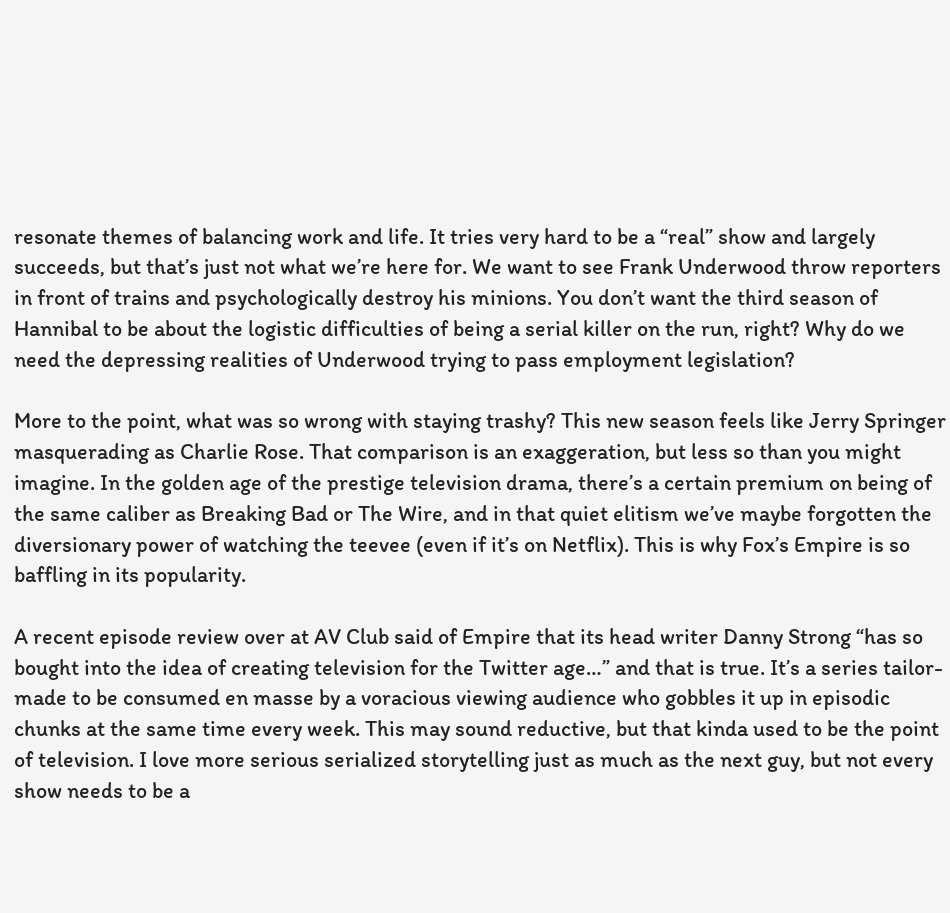resonate themes of balancing work and life. It tries very hard to be a “real” show and largely succeeds, but that’s just not what we’re here for. We want to see Frank Underwood throw reporters in front of trains and psychologically destroy his minions. You don’t want the third season of Hannibal to be about the logistic difficulties of being a serial killer on the run, right? Why do we need the depressing realities of Underwood trying to pass employment legislation?

More to the point, what was so wrong with staying trashy? This new season feels like Jerry Springer masquerading as Charlie Rose. That comparison is an exaggeration, but less so than you might imagine. In the golden age of the prestige television drama, there’s a certain premium on being of the same caliber as Breaking Bad or The Wire, and in that quiet elitism we’ve maybe forgotten the diversionary power of watching the teevee (even if it’s on Netflix). This is why Fox’s Empire is so baffling in its popularity.

A recent episode review over at AV Club said of Empire that its head writer Danny Strong “has so bought into the idea of creating television for the Twitter age…” and that is true. It’s a series tailor-made to be consumed en masse by a voracious viewing audience who gobbles it up in episodic chunks at the same time every week. This may sound reductive, but that kinda used to be the point of television. I love more serious serialized storytelling just as much as the next guy, but not every show needs to be a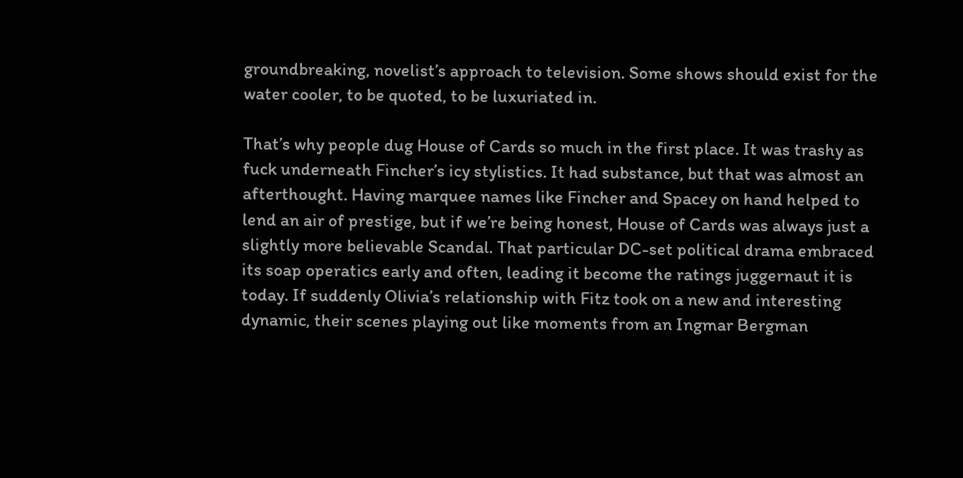groundbreaking, novelist’s approach to television. Some shows should exist for the water cooler, to be quoted, to be luxuriated in.

That’s why people dug House of Cards so much in the first place. It was trashy as fuck underneath Fincher’s icy stylistics. It had substance, but that was almost an afterthought. Having marquee names like Fincher and Spacey on hand helped to lend an air of prestige, but if we’re being honest, House of Cards was always just a slightly more believable Scandal. That particular DC-set political drama embraced its soap operatics early and often, leading it become the ratings juggernaut it is today. If suddenly Olivia’s relationship with Fitz took on a new and interesting dynamic, their scenes playing out like moments from an Ingmar Bergman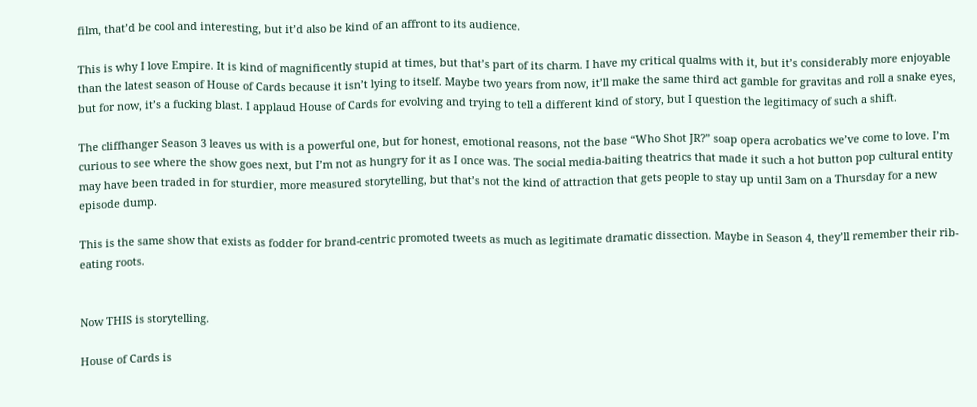film, that’d be cool and interesting, but it’d also be kind of an affront to its audience.

This is why I love Empire. It is kind of magnificently stupid at times, but that’s part of its charm. I have my critical qualms with it, but it’s considerably more enjoyable than the latest season of House of Cards because it isn’t lying to itself. Maybe two years from now, it’ll make the same third act gamble for gravitas and roll a snake eyes, but for now, it’s a fucking blast. I applaud House of Cards for evolving and trying to tell a different kind of story, but I question the legitimacy of such a shift.

The cliffhanger Season 3 leaves us with is a powerful one, but for honest, emotional reasons, not the base “Who Shot JR?” soap opera acrobatics we’ve come to love. I’m curious to see where the show goes next, but I’m not as hungry for it as I once was. The social media-baiting theatrics that made it such a hot button pop cultural entity may have been traded in for sturdier, more measured storytelling, but that’s not the kind of attraction that gets people to stay up until 3am on a Thursday for a new episode dump.

This is the same show that exists as fodder for brand-centric promoted tweets as much as legitimate dramatic dissection. Maybe in Season 4, they’ll remember their rib-eating roots.


Now THIS is storytelling.

House of Cards is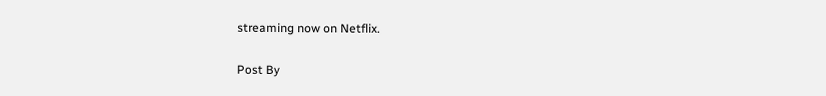streaming now on Netflix.

Post By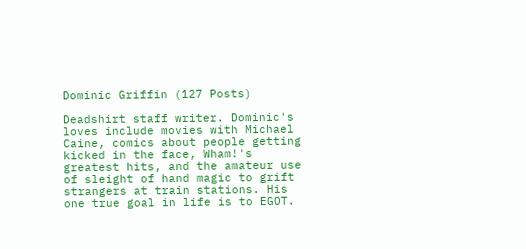Dominic Griffin (127 Posts)

Deadshirt staff writer. Dominic's loves include movies with Michael Caine, comics about people getting kicked in the face, Wham!'s greatest hits, and the amateur use of sleight of hand magic to grift strangers at train stations. His one true goal in life is to EGOT.